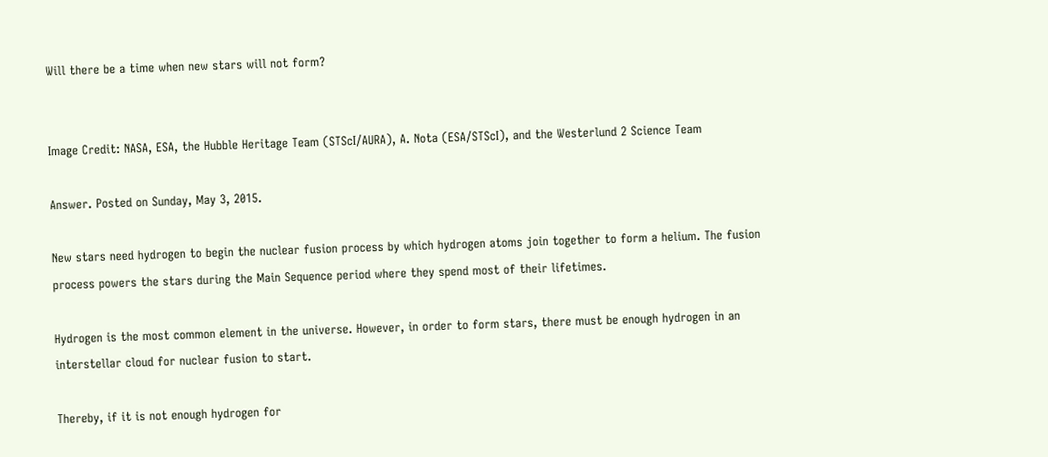Will there be a time when new stars will not form?


Image Credit: NASA, ESA, the Hubble Heritage Team (STScI/AURA), A. Nota (ESA/STScI), and the Westerlund 2 Science Team

Answer. Posted on Sunday, May 3, 2015.

New stars need hydrogen to begin the nuclear fusion process by which hydrogen atoms join together to form a helium. The fusion process powers the stars during the Main Sequence period where they spend most of their lifetimes.

Hydrogen is the most common element in the universe. However, in order to form stars, there must be enough hydrogen in an interstellar cloud for nuclear fusion to start.

Thereby, if it is not enough hydrogen for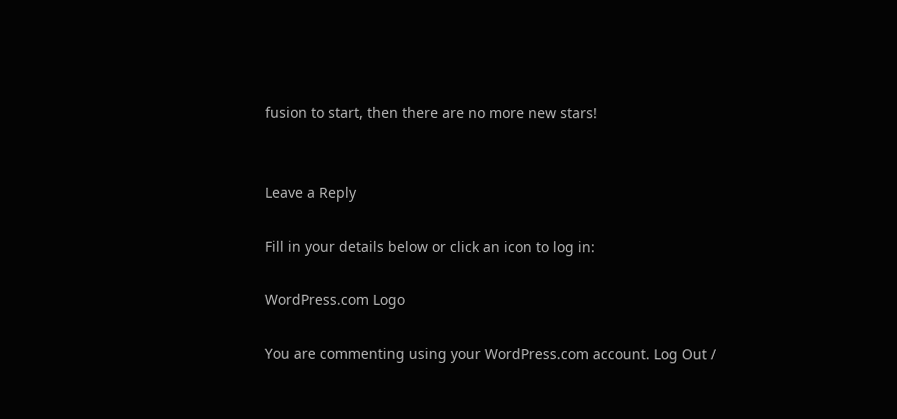fusion to start, then there are no more new stars!


Leave a Reply

Fill in your details below or click an icon to log in:

WordPress.com Logo

You are commenting using your WordPress.com account. Log Out /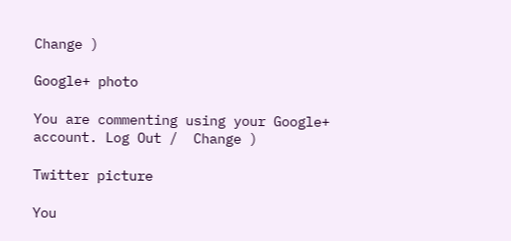Change )

Google+ photo

You are commenting using your Google+ account. Log Out /  Change )

Twitter picture

You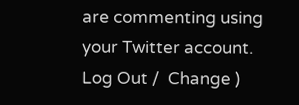are commenting using your Twitter account. Log Out /  Change )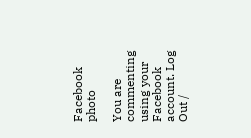Facebook photo

You are commenting using your Facebook account. Log Out /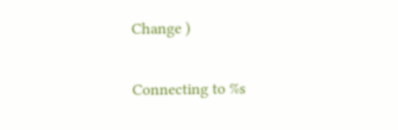Change )

Connecting to %s